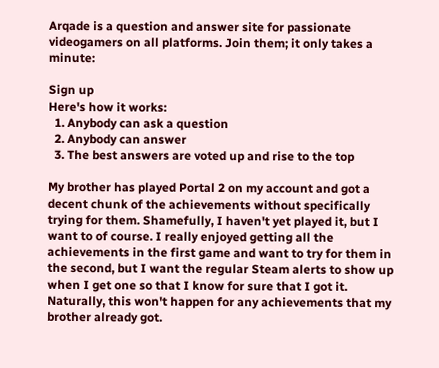Arqade is a question and answer site for passionate videogamers on all platforms. Join them; it only takes a minute:

Sign up
Here's how it works:
  1. Anybody can ask a question
  2. Anybody can answer
  3. The best answers are voted up and rise to the top

My brother has played Portal 2 on my account and got a decent chunk of the achievements without specifically trying for them. Shamefully, I haven't yet played it, but I want to of course. I really enjoyed getting all the achievements in the first game and want to try for them in the second, but I want the regular Steam alerts to show up when I get one so that I know for sure that I got it. Naturally, this won't happen for any achievements that my brother already got.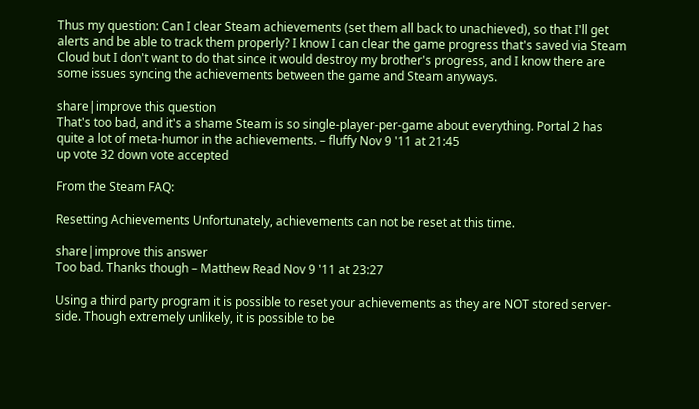Thus my question: Can I clear Steam achievements (set them all back to unachieved), so that I'll get alerts and be able to track them properly? I know I can clear the game progress that's saved via Steam Cloud but I don't want to do that since it would destroy my brother's progress, and I know there are some issues syncing the achievements between the game and Steam anyways.

share|improve this question
That's too bad, and it's a shame Steam is so single-player-per-game about everything. Portal 2 has quite a lot of meta-humor in the achievements. – fluffy Nov 9 '11 at 21:45
up vote 32 down vote accepted

From the Steam FAQ:

Resetting Achievements Unfortunately, achievements can not be reset at this time.

share|improve this answer
Too bad. Thanks though – Matthew Read Nov 9 '11 at 23:27

Using a third party program it is possible to reset your achievements as they are NOT stored server-side. Though extremely unlikely, it is possible to be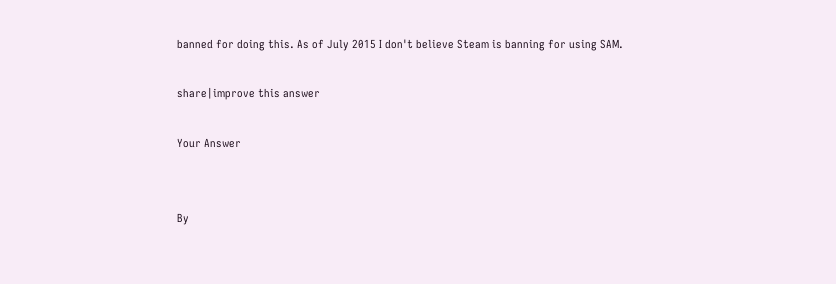banned for doing this. As of July 2015 I don't believe Steam is banning for using SAM.

share|improve this answer

Your Answer


By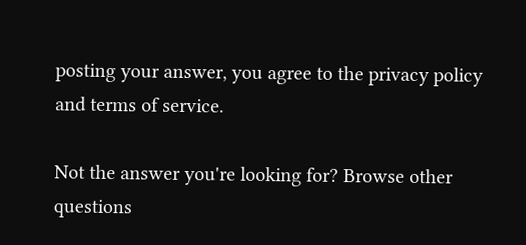posting your answer, you agree to the privacy policy and terms of service.

Not the answer you're looking for? Browse other questions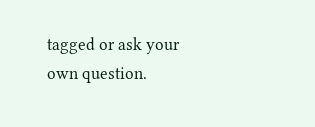tagged or ask your own question.